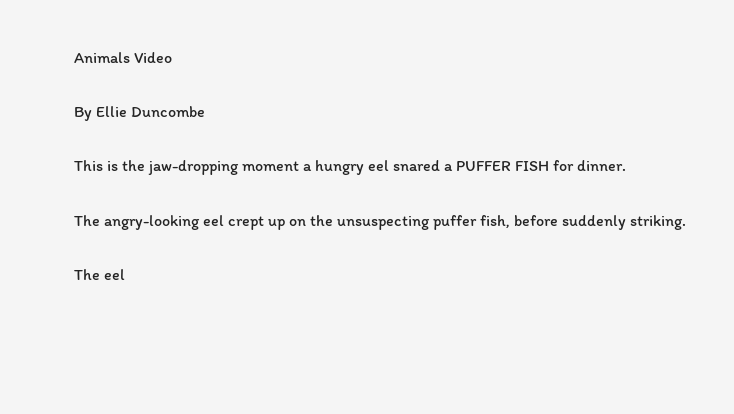Animals Video

By Ellie Duncombe

This is the jaw-dropping moment a hungry eel snared a PUFFER FISH for dinner.

The angry-looking eel crept up on the unsuspecting puffer fish, before suddenly striking.

The eel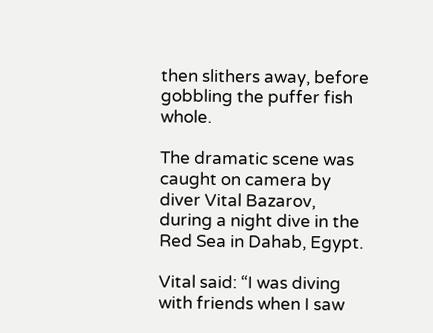then slithers away, before gobbling the puffer fish whole.

The dramatic scene was caught on camera by diver Vital Bazarov, during a night dive in the Red Sea in Dahab, Egypt.

Vital said: “I was diving with friends when I saw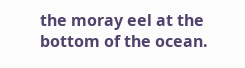the moray eel at the bottom of the ocean.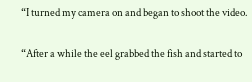“I turned my camera on and began to shoot the video.

“After a while the eel grabbed the fish and started to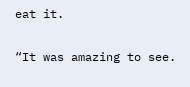eat it.

“It was amazing to see.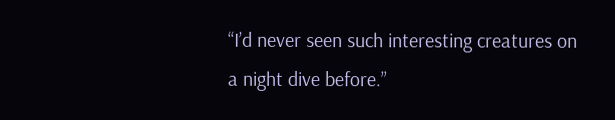“I’d never seen such interesting creatures on a night dive before.”